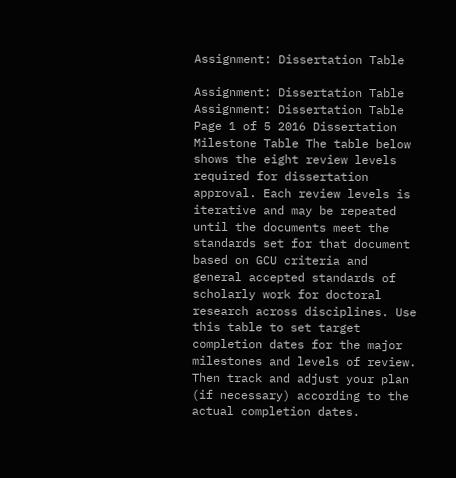Assignment: Dissertation Table

Assignment: Dissertation Table Assignment: Dissertation Table Page 1 of 5 2016 Dissertation Milestone Table The table below shows the eight review levels required for dissertation approval. Each review levels is iterative and may be repeated until the documents meet the standards set for that document based on GCU criteria and general accepted standards of scholarly work for doctoral research across disciplines. Use this table to set target completion dates for the major milestones and levels of review. Then track and adjust your plan (if necessary) according to the actual completion dates.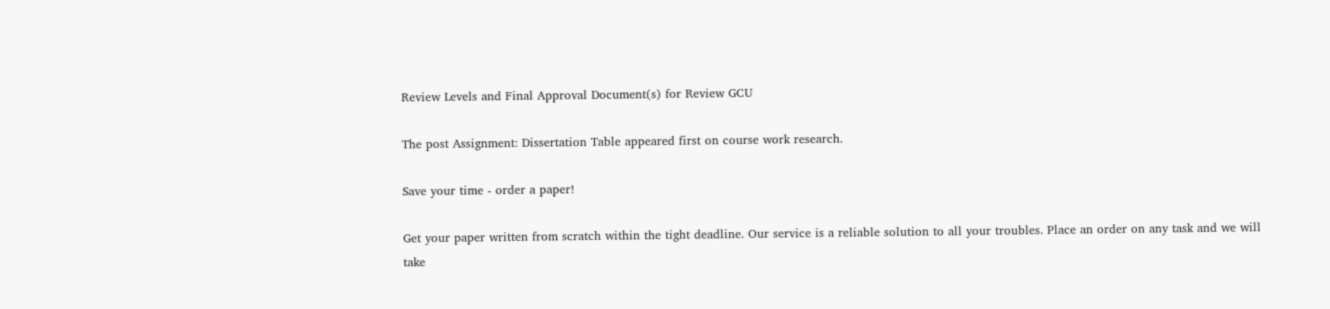Review Levels and Final Approval Document(s) for Review GCU

The post Assignment: Dissertation Table appeared first on course work research.

Save your time - order a paper!

Get your paper written from scratch within the tight deadline. Our service is a reliable solution to all your troubles. Place an order on any task and we will take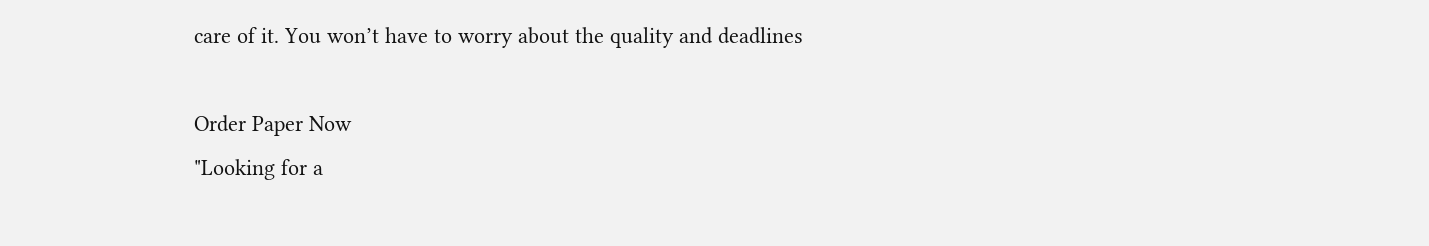care of it. You won’t have to worry about the quality and deadlines

Order Paper Now
"Looking for a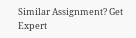Similar Assignment? Get Expert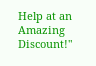Help at an Amazing Discount!"